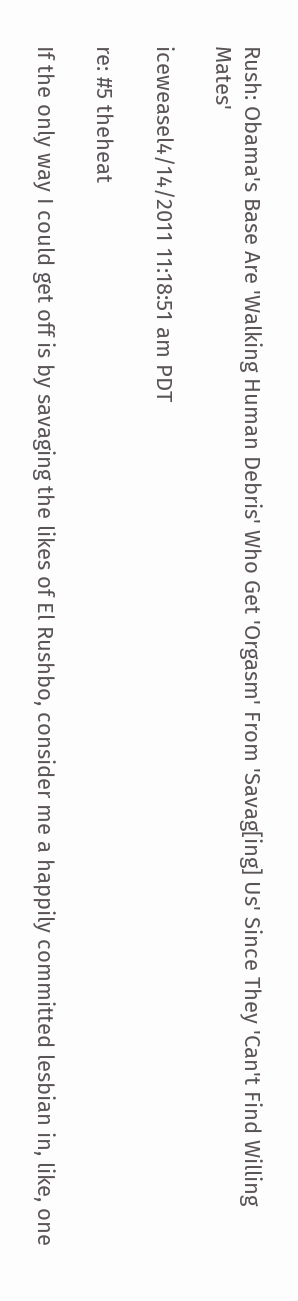Rush: Obama's Base Are 'Walking Human Debris' Who Get 'Orgasm' From 'Savag[ing] Us' Since They 'Can't Find Willing Mates'

iceweasel4/14/2011 11:18:51 am PDT

re: #5 theheat

If the only way I could get off is by savaging the likes of El Rushbo, consider me a happily committed lesbian in, like, one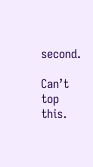second.

Can’t top this.